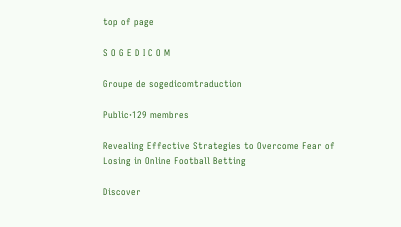top of page

S O G E D I C O M

Groupe de sogedicomtraduction

Public·129 membres

Revealing Effective Strategies to Overcome Fear of Losing in Online Football Betting

Discover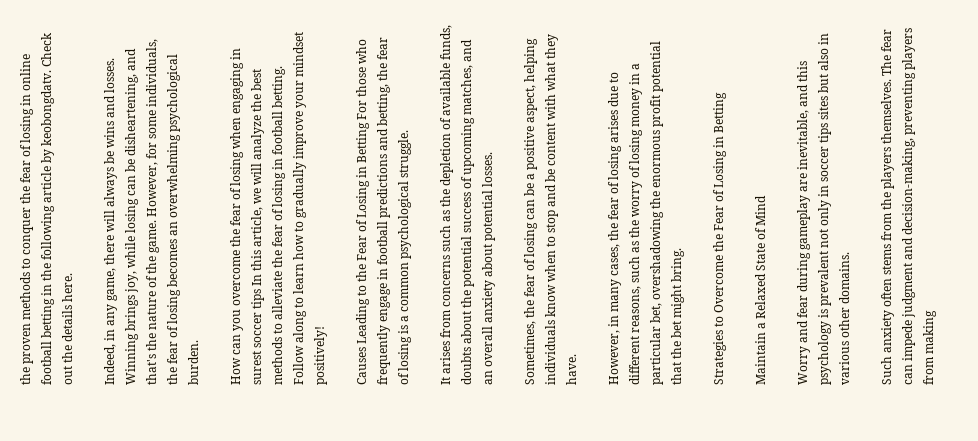the proven methods to conquer the fear of losing in online football betting in the following article by keobongdatv. Check out the details here.

Indeed, in any game, there will always be wins and losses. Winning brings joy, while losing can be disheartening, and that's the nature of the game. However, for some individuals, the fear of losing becomes an overwhelming psychological burden.

How can you overcome the fear of losing when engaging in surest soccer tips In this article, we will analyze the best methods to alleviate the fear of losing in football betting. Follow along to learn how to gradually improve your mindset positively!

Causes Leading to the Fear of Losing in Betting For those who frequently engage in football predictions and betting, the fear of losing is a common psychological struggle.

It arises from concerns such as the depletion of available funds, doubts about the potential success of upcoming matches, and an overall anxiety about potential losses.

Sometimes, the fear of losing can be a positive aspect, helping individuals know when to stop and be content with what they have.

However, in many cases, the fear of losing arises due to different reasons, such as the worry of losing money in a particular bet, overshadowing the enormous profit potential that the bet might bring.

Strategies to Overcome the Fear of Losing in Betting

Maintain a Relaxed State of Mind

Worry and fear during gameplay are inevitable, and this psychology is prevalent not only in soccer tips sites but also in various other domains.

Such anxiety often stems from the players themselves. The fear can impede judgment and decision-making, preventing players from making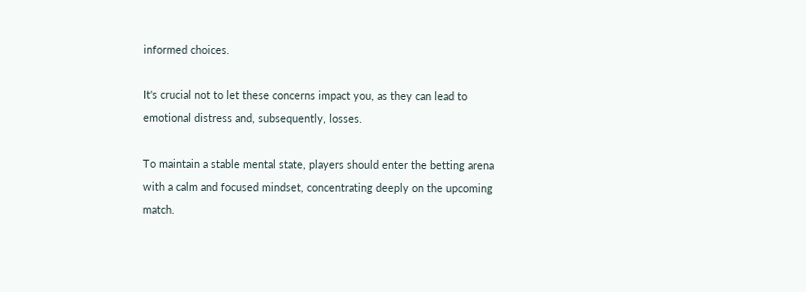informed choices.

It's crucial not to let these concerns impact you, as they can lead to emotional distress and, subsequently, losses.

To maintain a stable mental state, players should enter the betting arena with a calm and focused mindset, concentrating deeply on the upcoming match.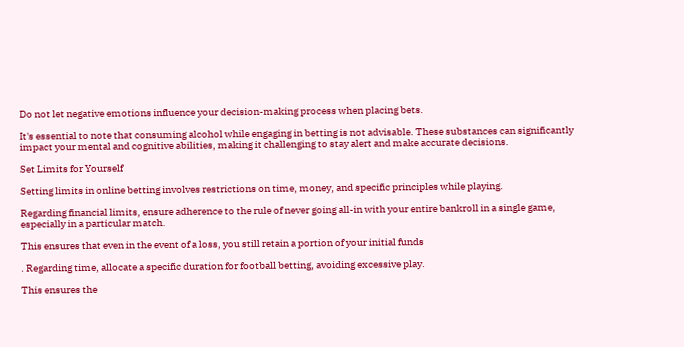Do not let negative emotions influence your decision-making process when placing bets.

It's essential to note that consuming alcohol while engaging in betting is not advisable. These substances can significantly impact your mental and cognitive abilities, making it challenging to stay alert and make accurate decisions.

Set Limits for Yourself

Setting limits in online betting involves restrictions on time, money, and specific principles while playing.

Regarding financial limits, ensure adherence to the rule of never going all-in with your entire bankroll in a single game, especially in a particular match.

This ensures that even in the event of a loss, you still retain a portion of your initial funds

. Regarding time, allocate a specific duration for football betting, avoiding excessive play.

This ensures the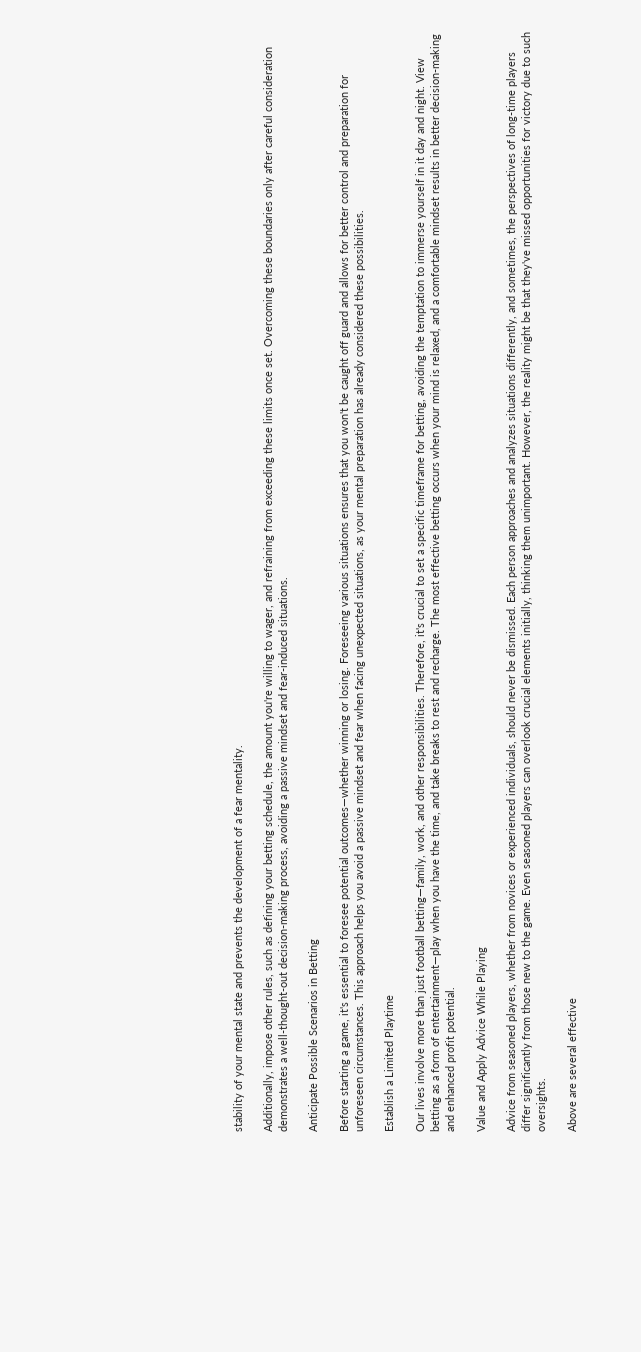stability of your mental state and prevents the development of a fear mentality.

Additionally, impose other rules, such as defining your betting schedule, the amount you're willing to wager, and refraining from exceeding these limits once set. Overcoming these boundaries only after careful consideration demonstrates a well-thought-out decision-making process, avoiding a passive mindset and fear-induced situations.

Anticipate Possible Scenarios in Betting

Before starting a game, it's essential to foresee potential outcomes—whether winning or losing. Foreseeing various situations ensures that you won't be caught off guard and allows for better control and preparation for unforeseen circumstances. This approach helps you avoid a passive mindset and fear when facing unexpected situations, as your mental preparation has already considered these possibilities.

Establish a Limited Playtime

Our lives involve more than just football betting—family, work, and other responsibilities. Therefore, it's crucial to set a specific timeframe for betting, avoiding the temptation to immerse yourself in it day and night. View betting as a form of entertainment—play when you have the time, and take breaks to rest and recharge. The most effective betting occurs when your mind is relaxed, and a comfortable mindset results in better decision-making and enhanced profit potential.

Value and Apply Advice While Playing

Advice from seasoned players, whether from novices or experienced individuals, should never be dismissed. Each person approaches and analyzes situations differently, and sometimes, the perspectives of long-time players differ significantly from those new to the game. Even seasoned players can overlook crucial elements initially, thinking them unimportant. However, the reality might be that they've missed opportunities for victory due to such oversights.

Above are several effective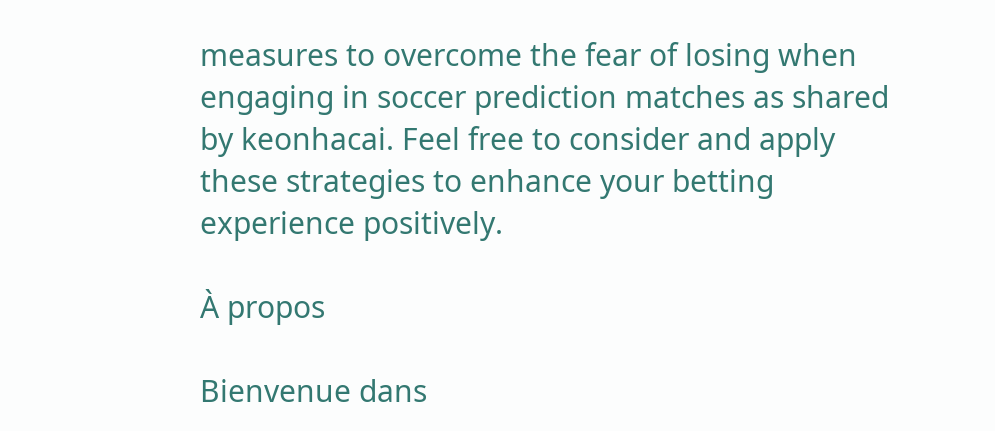measures to overcome the fear of losing when engaging in soccer prediction matches as shared by keonhacai. Feel free to consider and apply these strategies to enhance your betting experience positively.

À propos

Bienvenue dans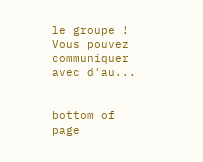le groupe ! Vous pouvez communiquer avec d'au...


bottom of page